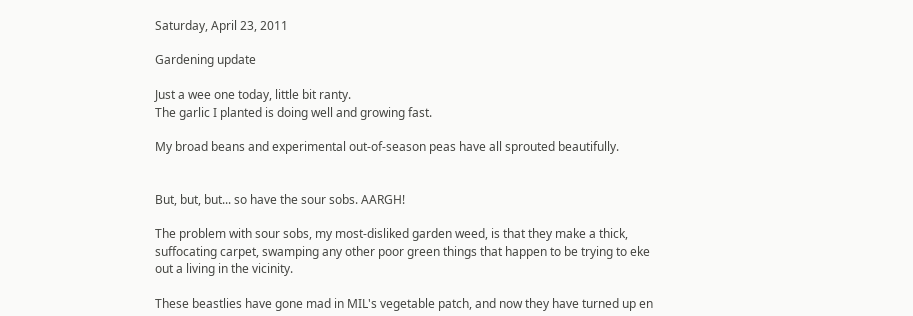Saturday, April 23, 2011

Gardening update

Just a wee one today, little bit ranty.
The garlic I planted is doing well and growing fast.

My broad beans and experimental out-of-season peas have all sprouted beautifully.


But, but, but... so have the sour sobs. AARGH!

The problem with sour sobs, my most-disliked garden weed, is that they make a thick, suffocating carpet, swamping any other poor green things that happen to be trying to eke out a living in the vicinity.

These beastlies have gone mad in MIL's vegetable patch, and now they have turned up en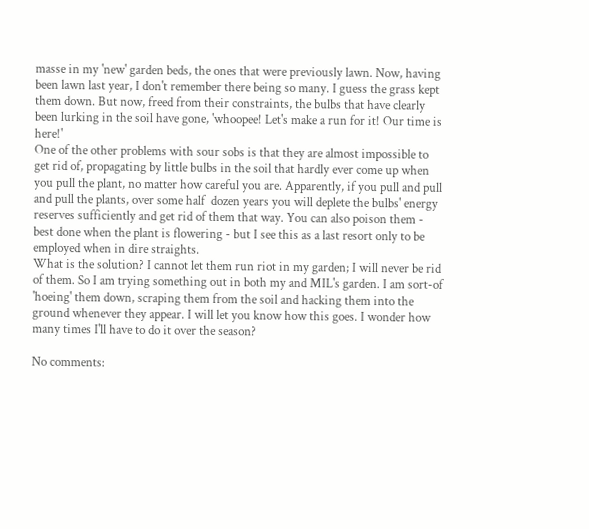masse in my 'new' garden beds, the ones that were previously lawn. Now, having been lawn last year, I don't remember there being so many. I guess the grass kept them down. But now, freed from their constraints, the bulbs that have clearly been lurking in the soil have gone, 'whoopee! Let's make a run for it! Our time is here!'
One of the other problems with sour sobs is that they are almost impossible to get rid of, propagating by little bulbs in the soil that hardly ever come up when you pull the plant, no matter how careful you are. Apparently, if you pull and pull and pull the plants, over some half  dozen years you will deplete the bulbs' energy reserves sufficiently and get rid of them that way. You can also poison them - best done when the plant is flowering - but I see this as a last resort only to be employed when in dire straights.
What is the solution? I cannot let them run riot in my garden; I will never be rid of them. So I am trying something out in both my and MIL's garden. I am sort-of 'hoeing' them down, scraping them from the soil and hacking them into the ground whenever they appear. I will let you know how this goes. I wonder how many times I'll have to do it over the season?

No comments: